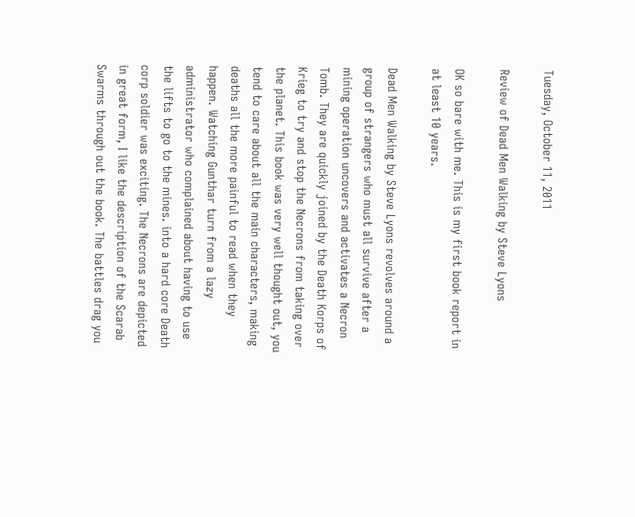Tuesday, October 11, 2011

Review of Dead Men Walking by Steve Lyons

OK so bare with me. This is my first book report in at least 10 years.

Dead Men Walking by Steve Lyons revolves around a group of strangers who must all survive after a mining operation uncovers and activates a Necron Tomb. They are quickly joined by the Death Korps of Krieg to try and stop the Necrons from taking over the planet. This book was very well thought out, you tend to care about all the main characters, making deaths all the more painful to read when they happen. Watching Gunthar turn from a lazy administrator who complained about having to use the lifts to go to the mines. into a hard core Death corp soldier was exciting. The Necrons are depicted in great form, I like the description of the Scarab Swarms through out the book. The battles drag you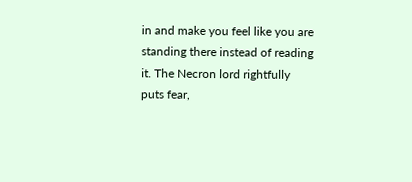in and make you feel like you are standing there instead of reading it. The Necron lord rightfully puts fear,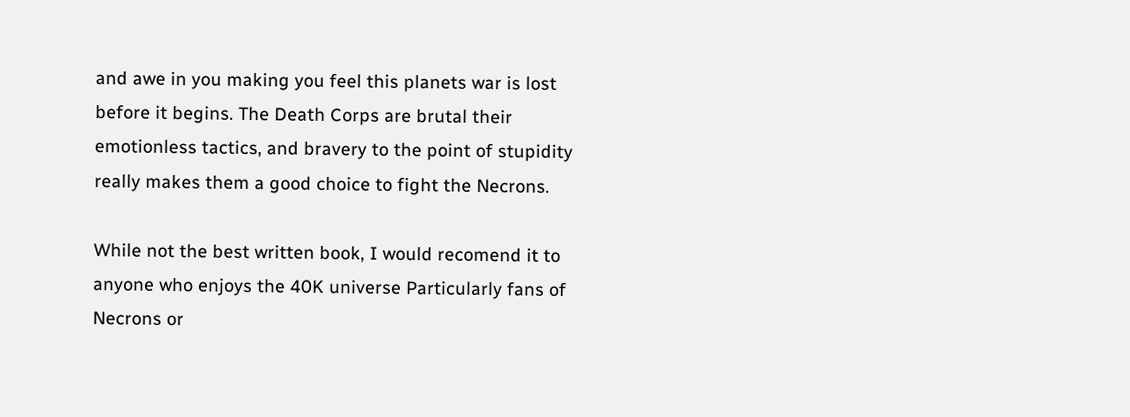and awe in you making you feel this planets war is lost before it begins. The Death Corps are brutal their emotionless tactics, and bravery to the point of stupidity really makes them a good choice to fight the Necrons.

While not the best written book, I would recomend it to anyone who enjoys the 40K universe Particularly fans of Necrons or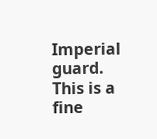Imperial guard. This is a fine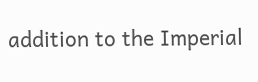addition to the Imperial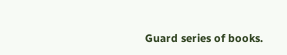Guard series of books.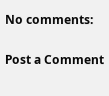No comments:

Post a Comment